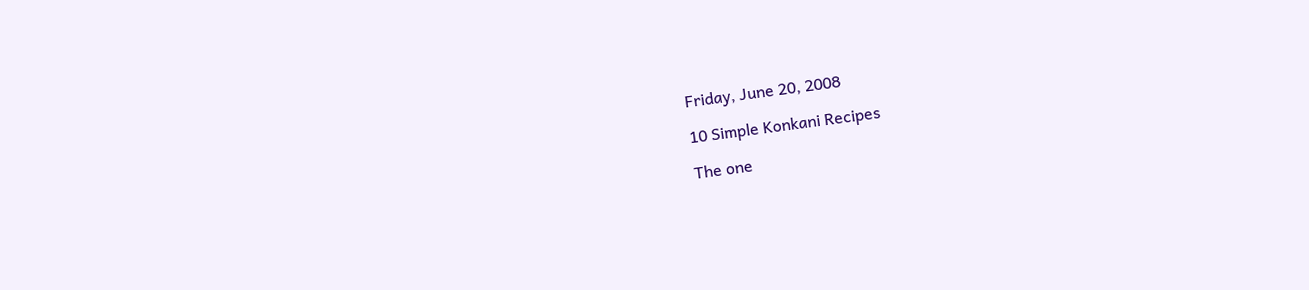Friday, June 20, 2008

10 Simple Konkani Recipes

The one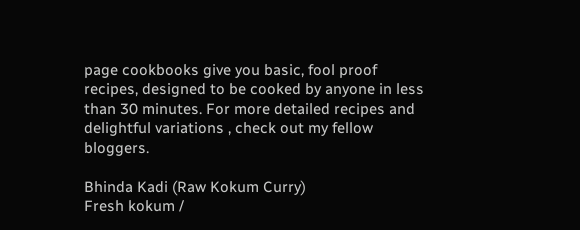page cookbooks give you basic, fool proof recipes, designed to be cooked by anyone in less than 30 minutes. For more detailed recipes and delightful variations , check out my fellow bloggers.

Bhinda Kadi (Raw Kokum Curry)
Fresh kokum /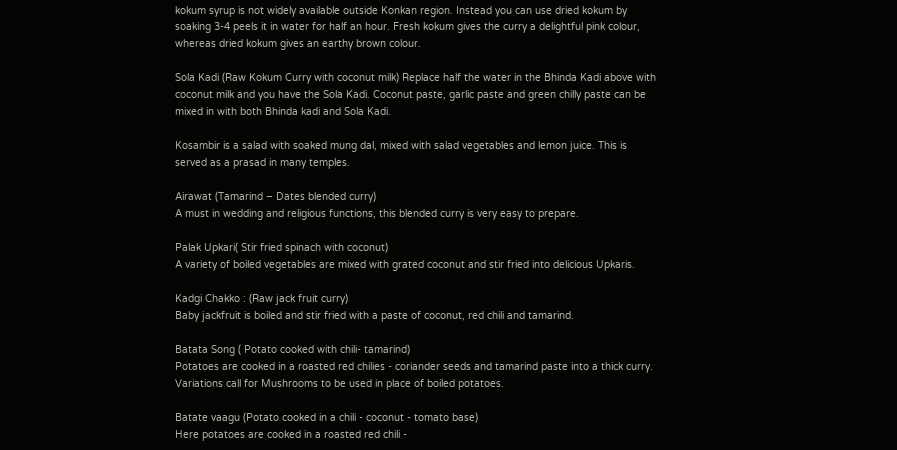kokum syrup is not widely available outside Konkan region. Instead you can use dried kokum by soaking 3-4 peels it in water for half an hour. Fresh kokum gives the curry a delightful pink colour, whereas dried kokum gives an earthy brown colour.

Sola Kadi (Raw Kokum Curry with coconut milk) Replace half the water in the Bhinda Kadi above with coconut milk and you have the Sola Kadi. Coconut paste, garlic paste and green chilly paste can be mixed in with both Bhinda kadi and Sola Kadi.

Kosambir is a salad with soaked mung dal, mixed with salad vegetables and lemon juice. This is served as a prasad in many temples.

Airawat (Tamarind – Dates blended curry)
A must in wedding and religious functions, this blended curry is very easy to prepare.

Palak Upkari( Stir fried spinach with coconut)
A variety of boiled vegetables are mixed with grated coconut and stir fried into delicious Upkaris.

Kadgi Chakko : (Raw jack fruit curry)
Baby jackfruit is boiled and stir fried with a paste of coconut, red chili and tamarind.

Batata Song ( Potato cooked with chili- tamarind)
Potatoes are cooked in a roasted red chilies - coriander seeds and tamarind paste into a thick curry. Variations call for Mushrooms to be used in place of boiled potatoes.

Batate vaagu (Potato cooked in a chili - coconut - tomato base)
Here potatoes are cooked in a roasted red chili -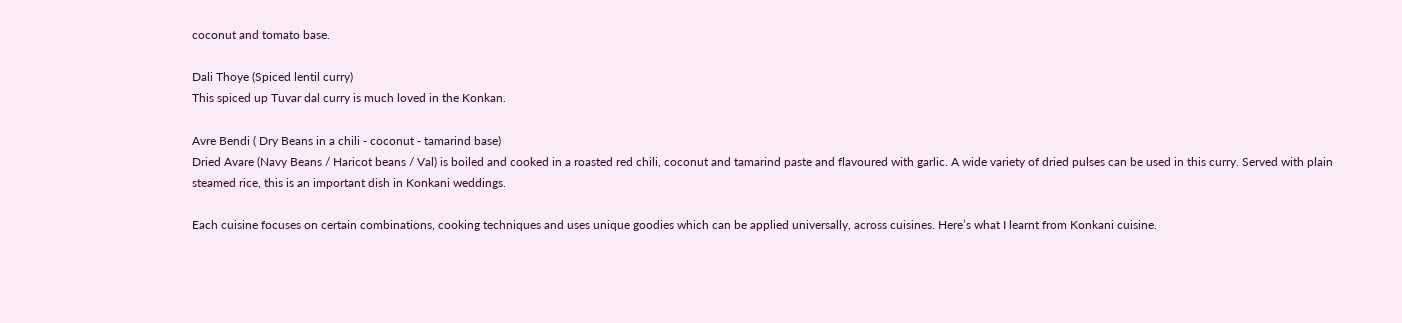coconut and tomato base.

Dali Thoye (Spiced lentil curry)
This spiced up Tuvar dal curry is much loved in the Konkan.

Avre Bendi ( Dry Beans in a chili - coconut - tamarind base)
Dried Avare (Navy Beans / Haricot beans / Val) is boiled and cooked in a roasted red chili, coconut and tamarind paste and flavoured with garlic. A wide variety of dried pulses can be used in this curry. Served with plain steamed rice, this is an important dish in Konkani weddings.

Each cuisine focuses on certain combinations, cooking techniques and uses unique goodies which can be applied universally, across cuisines. Here’s what I learnt from Konkani cuisine.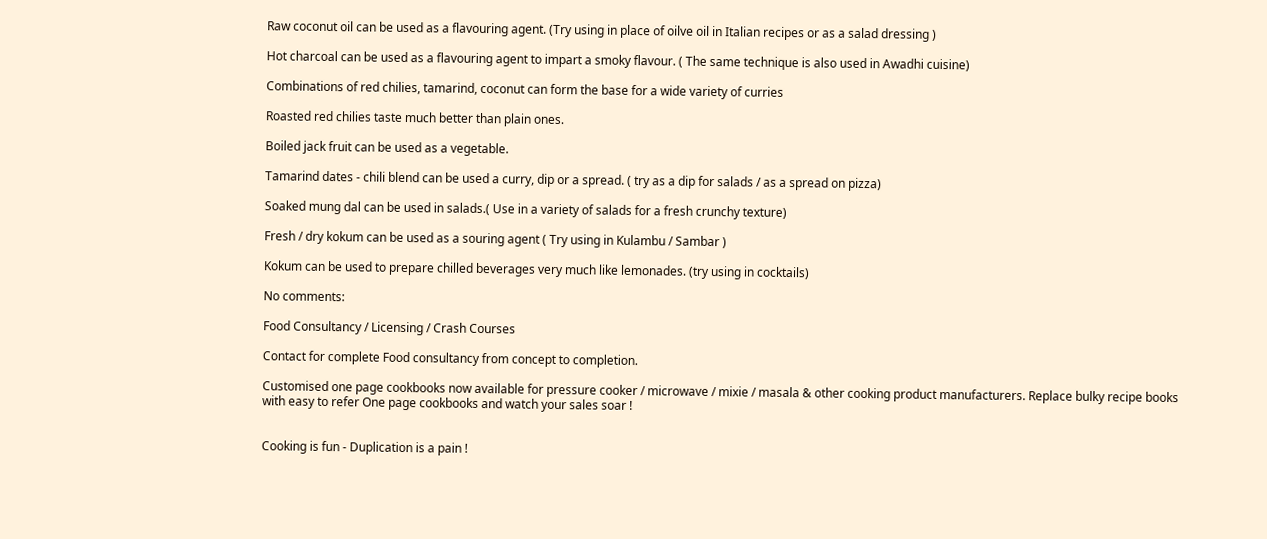Raw coconut oil can be used as a flavouring agent. (Try using in place of oilve oil in Italian recipes or as a salad dressing )

Hot charcoal can be used as a flavouring agent to impart a smoky flavour. ( The same technique is also used in Awadhi cuisine)

Combinations of red chilies, tamarind, coconut can form the base for a wide variety of curries

Roasted red chilies taste much better than plain ones.

Boiled jack fruit can be used as a vegetable.

Tamarind dates - chili blend can be used a curry, dip or a spread. ( try as a dip for salads / as a spread on pizza)

Soaked mung dal can be used in salads.( Use in a variety of salads for a fresh crunchy texture)

Fresh / dry kokum can be used as a souring agent ( Try using in Kulambu / Sambar )

Kokum can be used to prepare chilled beverages very much like lemonades. (try using in cocktails)

No comments:

Food Consultancy / Licensing / Crash Courses

Contact for complete Food consultancy from concept to completion.

Customised one page cookbooks now available for pressure cooker / microwave / mixie / masala & other cooking product manufacturers. Replace bulky recipe books with easy to refer One page cookbooks and watch your sales soar !


Cooking is fun - Duplication is a pain !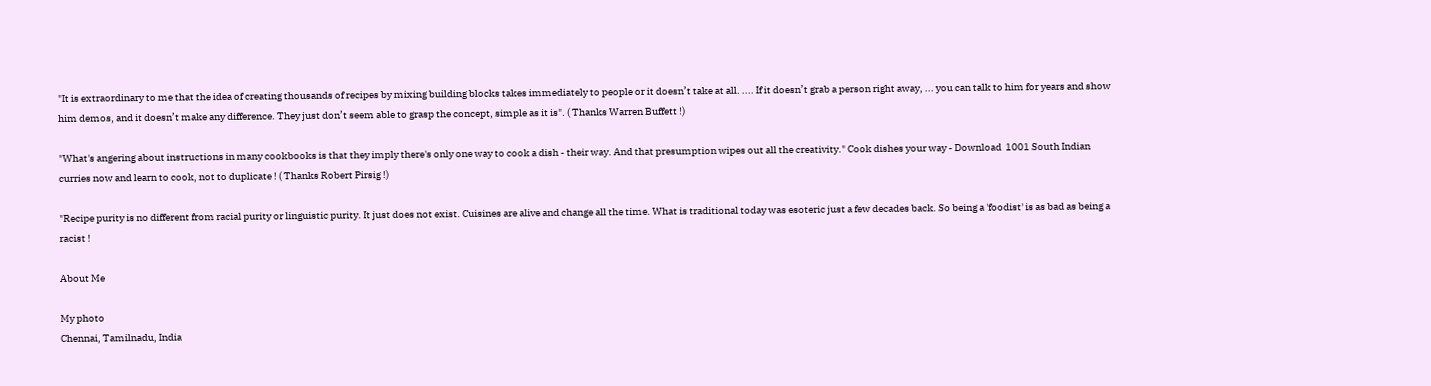"It is extraordinary to me that the idea of creating thousands of recipes by mixing building blocks takes immediately to people or it doesn’t take at all. .... If it doesn’t grab a person right away, ... you can talk to him for years and show him demos, and it doesn’t make any difference. They just don’t seem able to grasp the concept, simple as it is". ( Thanks Warren Buffett !)

"What's angering about instructions in many cookbooks is that they imply there's only one way to cook a dish - their way. And that presumption wipes out all the creativity." Cook dishes your way - Download  1001 South Indian curries now and learn to cook, not to duplicate ! ( Thanks Robert Pirsig !)

"Recipe purity is no different from racial purity or linguistic purity. It just does not exist. Cuisines are alive and change all the time. What is traditional today was esoteric just a few decades back. So being a 'foodist' is as bad as being a racist !

About Me

My photo
Chennai, Tamilnadu, India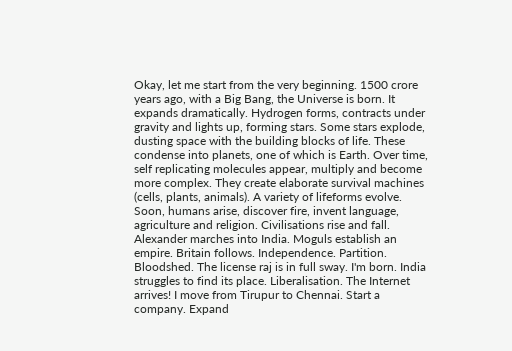Okay, let me start from the very beginning. 1500 crore years ago, with a Big Bang, the Universe is born. It expands dramatically. Hydrogen forms, contracts under gravity and lights up, forming stars. Some stars explode, dusting space with the building blocks of life. These condense into planets, one of which is Earth. Over time, self replicating molecules appear, multiply and become more complex. They create elaborate survival machines (cells, plants, animals). A variety of lifeforms evolve. Soon, humans arise, discover fire, invent language, agriculture and religion. Civilisations rise and fall. Alexander marches into India. Moguls establish an empire. Britain follows. Independence. Partition. Bloodshed. The license raj is in full sway. I'm born. India struggles to find its place. Liberalisation. The Internet arrives! I move from Tirupur to Chennai. Start a company. Expand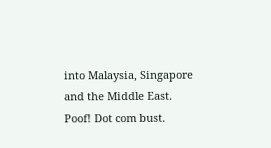into Malaysia, Singapore and the Middle East. Poof! Dot com bust.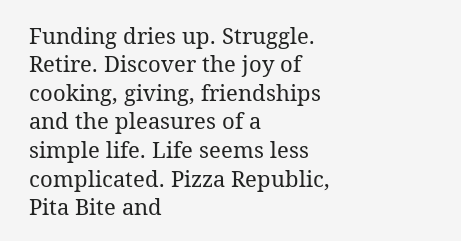Funding dries up. Struggle. Retire. Discover the joy of cooking, giving, friendships and the pleasures of a simple life. Life seems less complicated. Pizza Republic, Pita Bite and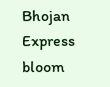Bhojan Express bloom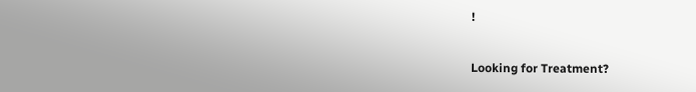!

Looking for Treatment?